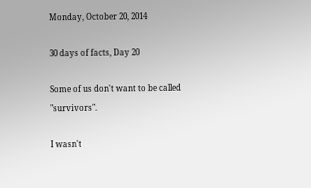Monday, October 20, 2014

30 days of facts, Day 20

Some of us don't want to be called "survivors".

I wasn't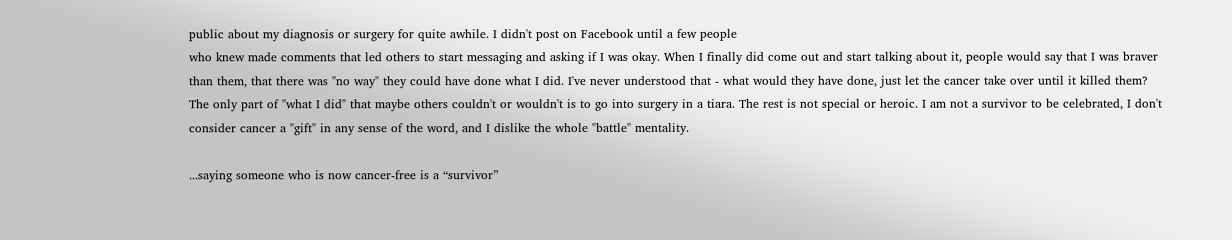public about my diagnosis or surgery for quite awhile. I didn't post on Facebook until a few people
who knew made comments that led others to start messaging and asking if I was okay. When I finally did come out and start talking about it, people would say that I was braver than them, that there was "no way" they could have done what I did. I've never understood that - what would they have done, just let the cancer take over until it killed them? The only part of "what I did" that maybe others couldn't or wouldn't is to go into surgery in a tiara. The rest is not special or heroic. I am not a survivor to be celebrated, I don't consider cancer a "gift" in any sense of the word, and I dislike the whole "battle" mentality.

...saying someone who is now cancer-free is a “survivor”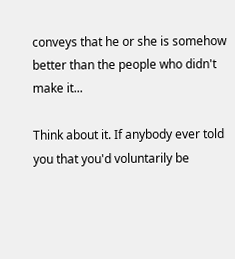conveys that he or she is somehow better than the people who didn't make it...

Think about it. If anybody ever told you that you'd voluntarily be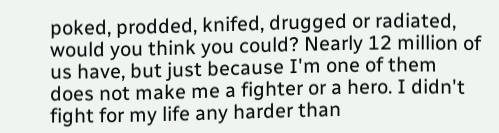poked, prodded, knifed, drugged or radiated, would you think you could? Nearly 12 million of us have, but just because I'm one of them does not make me a fighter or a hero. I didn't fight for my life any harder than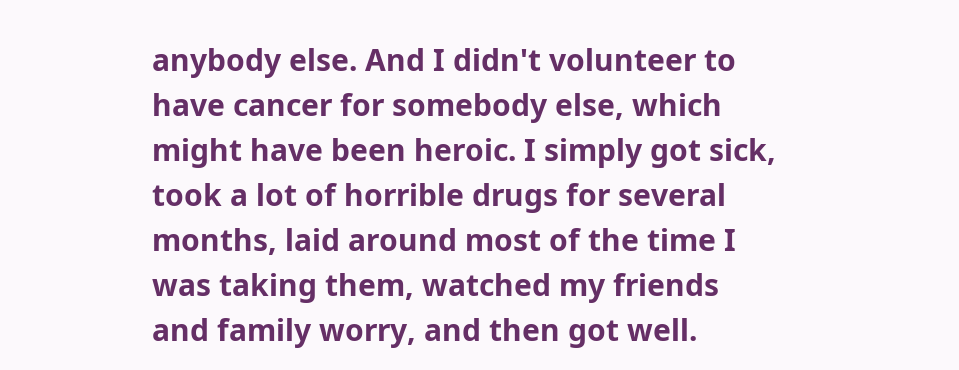anybody else. And I didn't volunteer to have cancer for somebody else, which might have been heroic. I simply got sick, took a lot of horrible drugs for several months, laid around most of the time I was taking them, watched my friends and family worry, and then got well.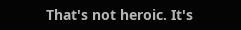That's not heroic. It's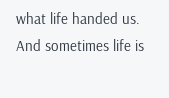what life handed us. And sometimes life is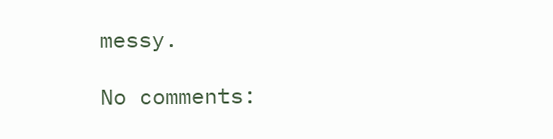messy.

No comments: